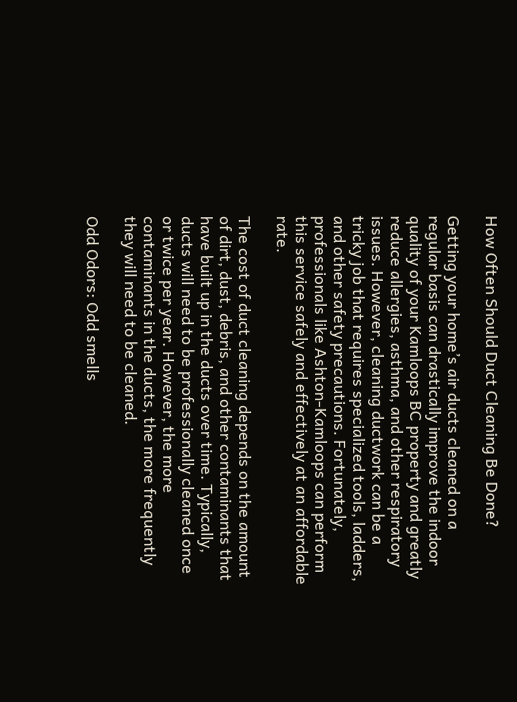How Often Should Duct Cleaning Be Done?

Getting your home’s air ducts cleaned on a regular basis can drastically improve the indoor quality of your Kamloops BC property and greatly reduce allergies, asthma, and other respiratory issues. However, cleaning ductwork can be a tricky job that requires specialized tools, ladders, and other safety precautions. Fortunately, professionals like Ashton-Kamloops can perform this service safely and effectively at an affordable rate.

The cost of duct cleaning depends on the amount of dirt, dust, debris, and other contaminants that have built up in the ducts over time. Typically, ducts will need to be professionally cleaned once or twice per year. However, the more contaminants in the ducts, the more frequently they will need to be cleaned.

Odd Odors: Odd smells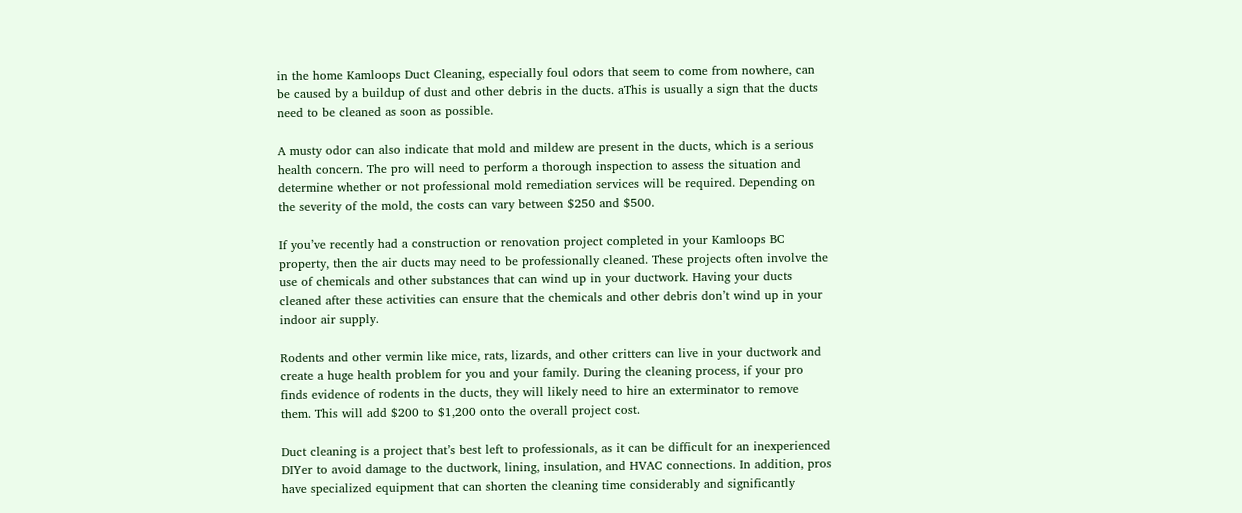in the home Kamloops Duct Cleaning, especially foul odors that seem to come from nowhere, can be caused by a buildup of dust and other debris in the ducts. aThis is usually a sign that the ducts need to be cleaned as soon as possible.

A musty odor can also indicate that mold and mildew are present in the ducts, which is a serious health concern. The pro will need to perform a thorough inspection to assess the situation and determine whether or not professional mold remediation services will be required. Depending on the severity of the mold, the costs can vary between $250 and $500.

If you’ve recently had a construction or renovation project completed in your Kamloops BC property, then the air ducts may need to be professionally cleaned. These projects often involve the use of chemicals and other substances that can wind up in your ductwork. Having your ducts cleaned after these activities can ensure that the chemicals and other debris don’t wind up in your indoor air supply.

Rodents and other vermin like mice, rats, lizards, and other critters can live in your ductwork and create a huge health problem for you and your family. During the cleaning process, if your pro finds evidence of rodents in the ducts, they will likely need to hire an exterminator to remove them. This will add $200 to $1,200 onto the overall project cost.

Duct cleaning is a project that’s best left to professionals, as it can be difficult for an inexperienced DIYer to avoid damage to the ductwork, lining, insulation, and HVAC connections. In addition, pros have specialized equipment that can shorten the cleaning time considerably and significantly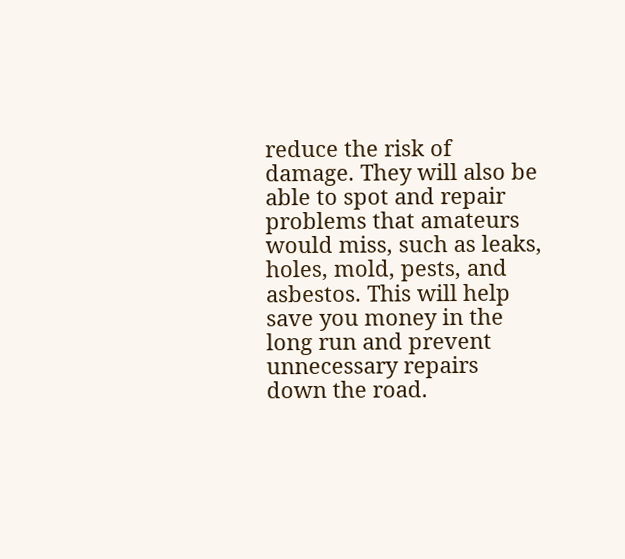reduce the risk of damage. They will also be able to spot and repair problems that amateurs would miss, such as leaks, holes, mold, pests, and asbestos. This will help save you money in the long run and prevent unnecessary repairs down the road.